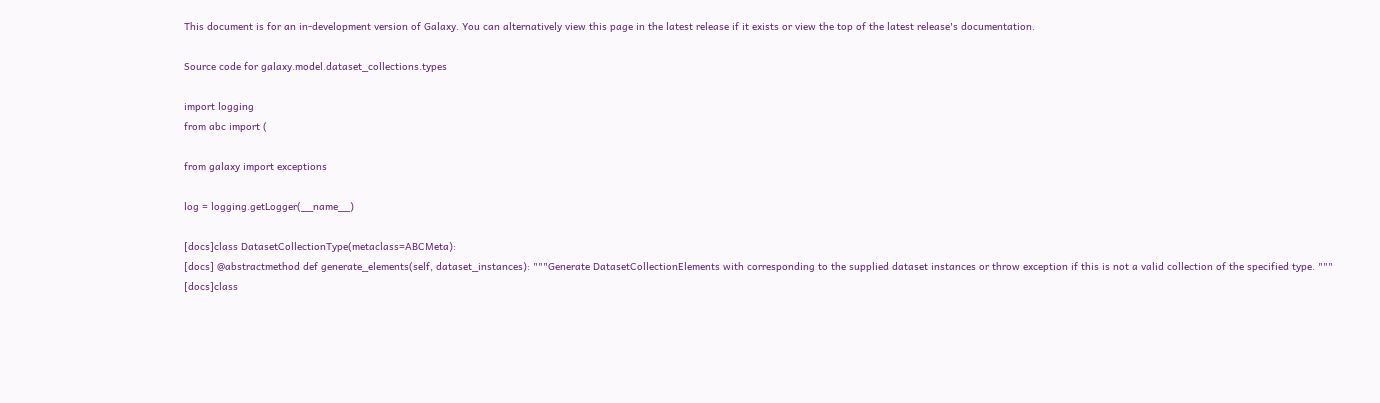This document is for an in-development version of Galaxy. You can alternatively view this page in the latest release if it exists or view the top of the latest release's documentation.

Source code for galaxy.model.dataset_collections.types

import logging
from abc import (

from galaxy import exceptions

log = logging.getLogger(__name__)

[docs]class DatasetCollectionType(metaclass=ABCMeta):
[docs] @abstractmethod def generate_elements(self, dataset_instances): """Generate DatasetCollectionElements with corresponding to the supplied dataset instances or throw exception if this is not a valid collection of the specified type. """
[docs]class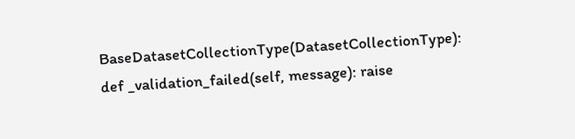BaseDatasetCollectionType(DatasetCollectionType): def _validation_failed(self, message): raise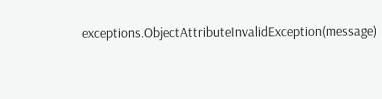exceptions.ObjectAttributeInvalidException(message)